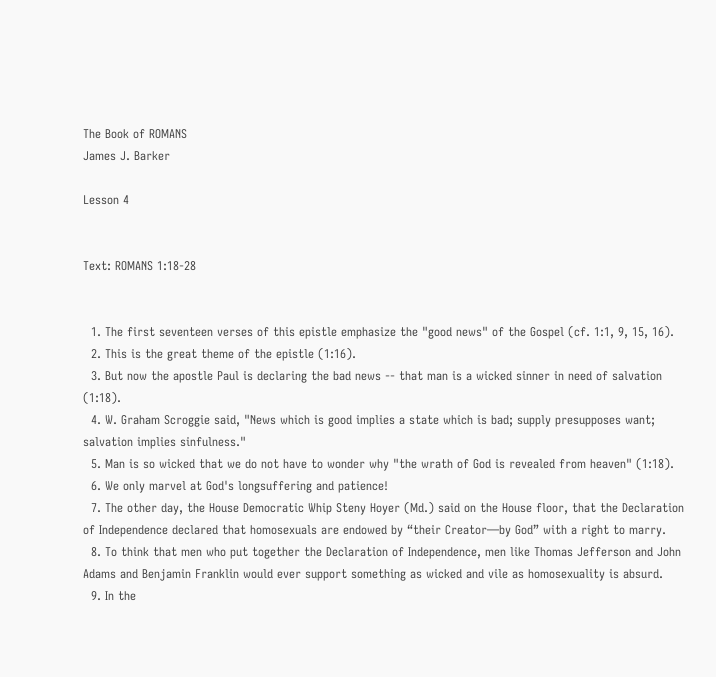The Book of ROMANS
James J. Barker

Lesson 4


Text: ROMANS 1:18-28


  1. The first seventeen verses of this epistle emphasize the "good news" of the Gospel (cf. 1:1, 9, 15, 16).
  2. This is the great theme of the epistle (1:16).
  3. But now the apostle Paul is declaring the bad news -- that man is a wicked sinner in need of salvation (1:18).
  4. W. Graham Scroggie said, "News which is good implies a state which is bad; supply presupposes want; salvation implies sinfulness."
  5. Man is so wicked that we do not have to wonder why "the wrath of God is revealed from heaven" (1:18).
  6. We only marvel at God's longsuffering and patience!
  7. The other day, the House Democratic Whip Steny Hoyer (Md.) said on the House floor, that the Declaration of Independence declared that homosexuals are endowed by “their Creator—by God” with a right to marry.
  8. To think that men who put together the Declaration of Independence, men like Thomas Jefferson and John Adams and Benjamin Franklin would ever support something as wicked and vile as homosexuality is absurd.
  9. In the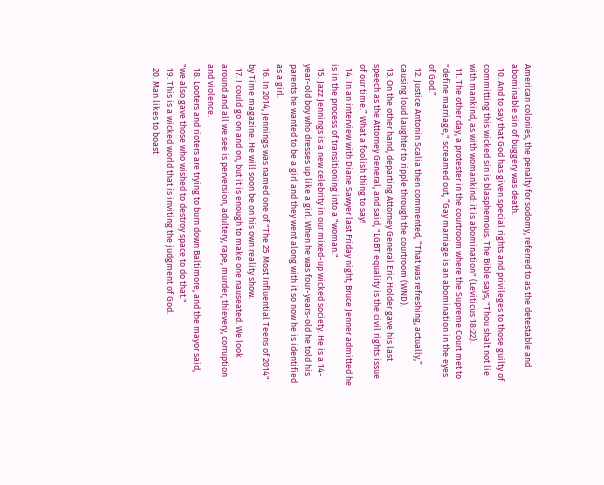American colonies, the penalty for sodomy, referred to as the detestable and abominable sin of buggery was death.
  10. And to say that God has given special rights and privileges to those guilty of committing this wicked sin is blasphemous. The Bible says, "Thou shalt not lie with mankind, as with womankind: it is abomination" (Leviticus 18:22).
  11. The other day, a protester in the courtroom where the Supreme Court met to "define marriage," screamed out, “Gay marriage is an abomination in the eyes of God.”
  12. Justice Antonin Scalia then commented, “That was refreshing, actually,” causing loud laughter to ripple through the courtroom (WND).
  13. On the other hand, departing Attorney General Eric Holder gave his last speech as the Attorney General, and said, "LGBT equality is the civil rights issue of our time.” What a foolish thing to say!
  14. In an interview with Diane Sawyer last Friday night, Bruce Jenner admitted he is in the process of transitioning into a "woman."
  15. Jazz Jennings is a new celebrity in our mixed-up wicked society. He is a 14-year-old boy who dresses up like a girl. When he was four-years-old he told his parents he wanted to be a girl and they went along with it so now he is identified as a girl.
  16. In 2014, Jennings was named one of "The 25 Most Influential Teens of 2014" by Time magazine. He will soon be on his own reality show.
  17. I could go on and on, but it is enough to make one nauseated. We look around and all we see is perversion, adultery, rape, murder, thievery, corruption and violence.
  18. Looters and rioters are trying to burn down Baltimore, and the mayor said, "we also gave those who wished to destroy space to do that."
  19. This is a wicked world that is inviting the judgment of God.
  20. Man likes to boast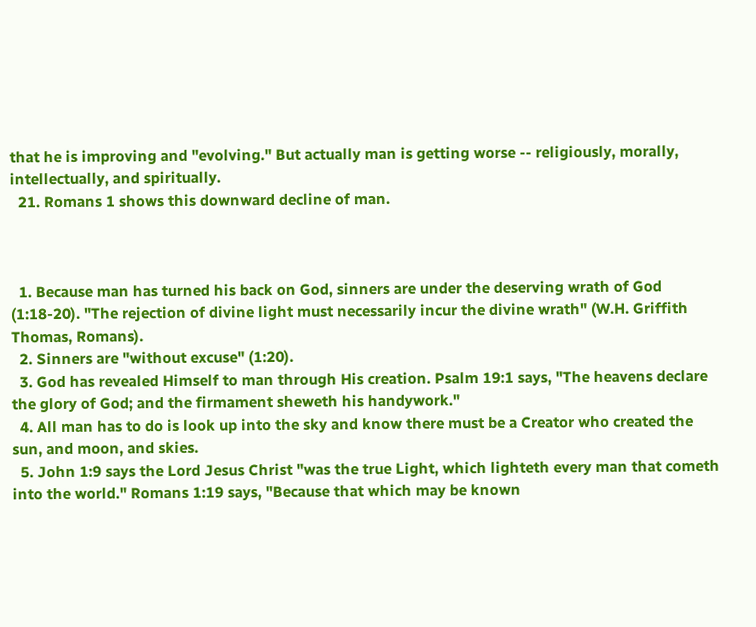that he is improving and "evolving." But actually man is getting worse -- religiously, morally, intellectually, and spiritually.
  21. Romans 1 shows this downward decline of man.



  1. Because man has turned his back on God, sinners are under the deserving wrath of God (1:18-20). "The rejection of divine light must necessarily incur the divine wrath" (W.H. Griffith Thomas, Romans).
  2. Sinners are "without excuse" (1:20).
  3. God has revealed Himself to man through His creation. Psalm 19:1 says, "The heavens declare the glory of God; and the firmament sheweth his handywork."
  4. All man has to do is look up into the sky and know there must be a Creator who created the sun, and moon, and skies.
  5. John 1:9 says the Lord Jesus Christ "was the true Light, which lighteth every man that cometh into the world." Romans 1:19 says, "Because that which may be known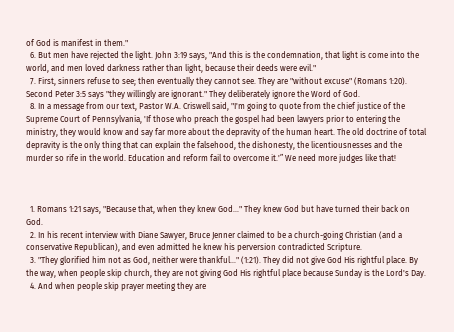of God is manifest in them."
  6. But men have rejected the light. John 3:19 says, "And this is the condemnation, that light is come into the world, and men loved darkness rather than light, because their deeds were evil."
  7. First, sinners refuse to see; then eventually they cannot see. They are "without excuse" (Romans 1:20). Second Peter 3:5 says "they willingly are ignorant." They deliberately ignore the Word of God.
  8. In a message from our text, Pastor W.A. Criswell said, "I'm going to quote from the chief justice of the Supreme Court of Pennsylvania, 'If those who preach the gospel had been lawyers prior to entering the ministry, they would know and say far more about the depravity of the human heart. The old doctrine of total depravity is the only thing that can explain the falsehood, the dishonesty, the licentiousnesses and the murder so rife in the world. Education and reform fail to overcome it.'” We need more judges like that!



  1. Romans 1:21 says, "Because that, when they knew God..." They knew God but have turned their back on God.
  2. In his recent interview with Diane Sawyer, Bruce Jenner claimed to be a church-going Christian (and a conservative Republican), and even admitted he knew his perversion contradicted Scripture.
  3. "They glorified him not as God, neither were thankful..." (1:21). They did not give God His rightful place. By the way, when people skip church, they are not giving God His rightful place because Sunday is the Lord's Day.
  4. And when people skip prayer meeting they are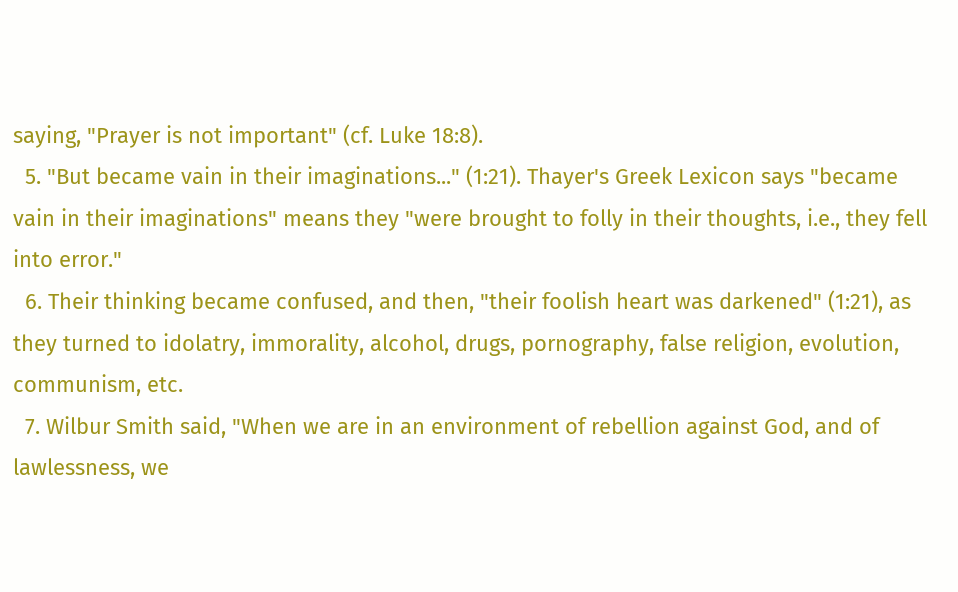saying, "Prayer is not important" (cf. Luke 18:8).
  5. "But became vain in their imaginations..." (1:21). Thayer's Greek Lexicon says "became vain in their imaginations" means they "were brought to folly in their thoughts, i.e., they fell into error."
  6. Their thinking became confused, and then, "their foolish heart was darkened" (1:21), as they turned to idolatry, immorality, alcohol, drugs, pornography, false religion, evolution, communism, etc.
  7. Wilbur Smith said, "When we are in an environment of rebellion against God, and of lawlessness, we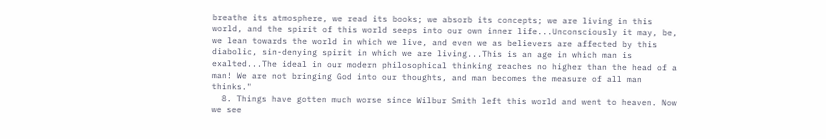breathe its atmosphere, we read its books; we absorb its concepts; we are living in this world, and the spirit of this world seeps into our own inner life...Unconsciously it may, be, we lean towards the world in which we live, and even we as believers are affected by this diabolic, sin-denying spirit in which we are living...This is an age in which man is exalted...The ideal in our modern philosophical thinking reaches no higher than the head of a man! We are not bringing God into our thoughts, and man becomes the measure of all man thinks."
  8. Things have gotten much worse since Wilbur Smith left this world and went to heaven. Now we see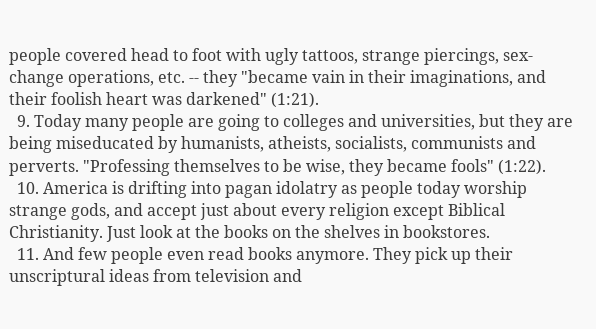people covered head to foot with ugly tattoos, strange piercings, sex-change operations, etc. -- they "became vain in their imaginations, and their foolish heart was darkened" (1:21).
  9. Today many people are going to colleges and universities, but they are being miseducated by humanists, atheists, socialists, communists and perverts. "Professing themselves to be wise, they became fools" (1:22).
  10. America is drifting into pagan idolatry as people today worship strange gods, and accept just about every religion except Biblical Christianity. Just look at the books on the shelves in bookstores.
  11. And few people even read books anymore. They pick up their unscriptural ideas from television and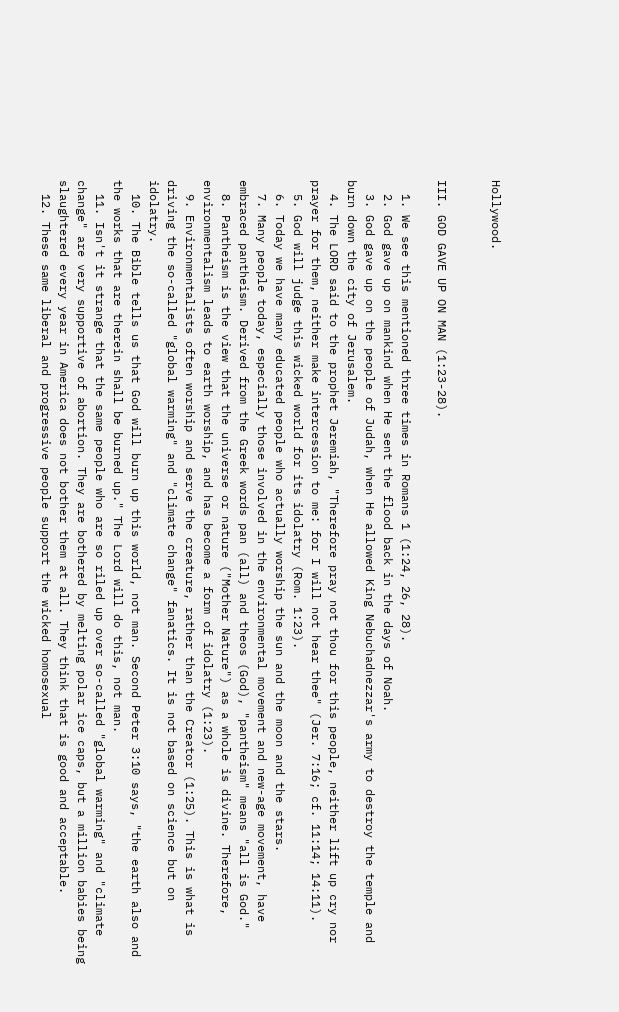Hollywood.


III. GOD GAVE UP ON MAN (1:23-28).

  1. We see this mentioned three times in Romans 1 (1:24, 26, 28).
  2. God gave up on mankind when He sent the flood back in the days of Noah.
  3. God gave up on the people of Judah, when He allowed King Nebuchadnezzar's army to destroy the temple and burn down the city of Jerusalem.
  4. The LORD said to the prophet Jeremiah, "Therefore pray not thou for this people, neither lift up cry nor prayer for them, neither make intercession to me: for I will not hear thee" (Jer. 7:16; cf. 11:14; 14:11).
  5. God will judge this wicked world for its idolatry (Rom. 1:23).
  6. Today we have many educated people who actually worship the sun and the moon and the stars.
  7. Many people today, especially those involved in the environmental movement and new-age movement, have embraced pantheism. Derived from the Greek words pan (all) and theos (God), "pantheism" means "all is God."
  8. Pantheism is the view that the universe or nature ("Mother Nature") as a whole is divine. Therefore, environmentalism leads to earth worship, and has become a form of idolatry (1:23).
  9. Environmentalists often worship and serve the creature, rather than the Creator (1:25). This is what is driving the so-called "global warming" and "climate change" fanatics. It is not based on science but on idolatry.
  10. The Bible tells us that God will burn up this world, not man. Second Peter 3:10 says, "the earth also and the works that are therein shall be burned up." The Lord will do this, not man.
  11. Isn't it strange that the same people who are so riled up over so-called "global warming" and "climate change" are very supportive of abortion. They are bothered by melting polar ice caps, but a million babies being slaughtered every year in America does not bother them at all. They think that is good and acceptable.
  12. These same liberal and progressive people support the wicked homosexual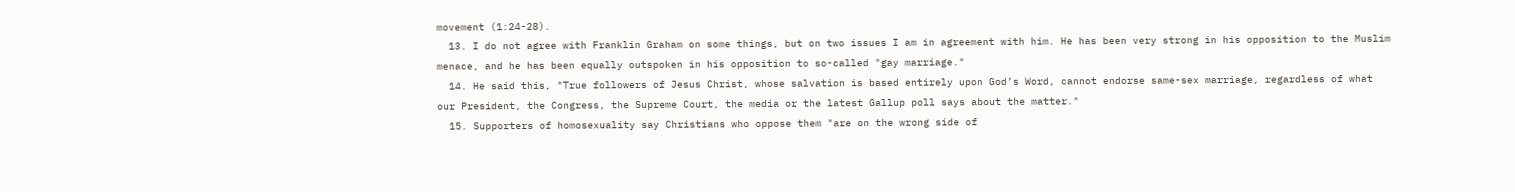movement (1:24-28).
  13. I do not agree with Franklin Graham on some things, but on two issues I am in agreement with him. He has been very strong in his opposition to the Muslim menace, and he has been equally outspoken in his opposition to so-called "gay marriage."
  14. He said this, "True followers of Jesus Christ, whose salvation is based entirely upon God’s Word, cannot endorse same-sex marriage, regardless of what our President, the Congress, the Supreme Court, the media or the latest Gallup poll says about the matter."
  15. Supporters of homosexuality say Christians who oppose them "are on the wrong side of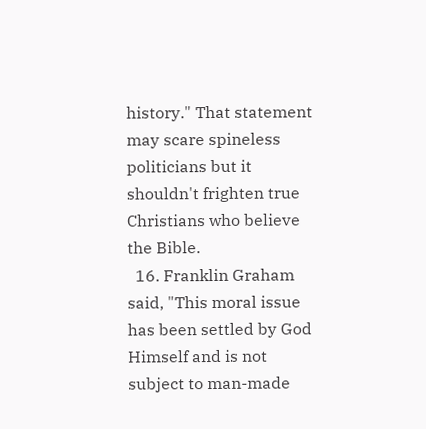history." That statement may scare spineless politicians but it shouldn't frighten true Christians who believe the Bible.
  16. Franklin Graham said, "This moral issue has been settled by God Himself and is not subject to man-made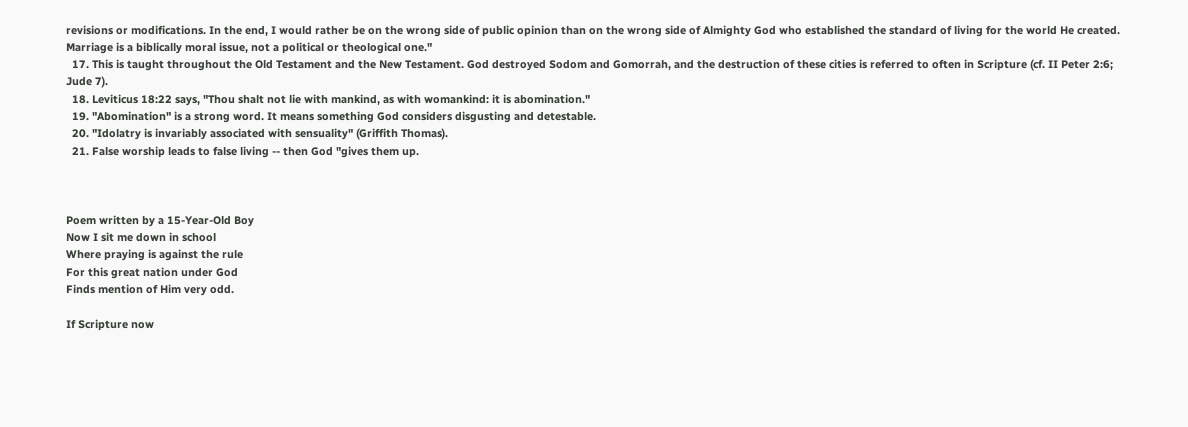revisions or modifications. In the end, I would rather be on the wrong side of public opinion than on the wrong side of Almighty God who established the standard of living for the world He created. Marriage is a biblically moral issue, not a political or theological one."
  17. This is taught throughout the Old Testament and the New Testament. God destroyed Sodom and Gomorrah, and the destruction of these cities is referred to often in Scripture (cf. II Peter 2:6; Jude 7).
  18. Leviticus 18:22 says, "Thou shalt not lie with mankind, as with womankind: it is abomination."
  19. "Abomination" is a strong word. It means something God considers disgusting and detestable.
  20. "Idolatry is invariably associated with sensuality" (Griffith Thomas).
  21. False worship leads to false living -- then God "gives them up.



Poem written by a 15-Year-Old Boy
Now I sit me down in school
Where praying is against the rule
For this great nation under God
Finds mention of Him very odd.

If Scripture now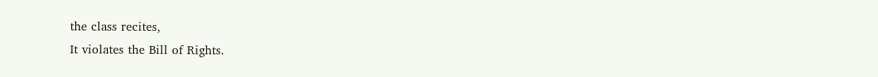the class recites,
It violates the Bill of Rights.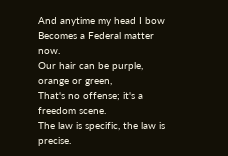And anytime my head I bow
Becomes a Federal matter now.
Our hair can be purple, orange or green,
That's no offense; it's a freedom scene.
The law is specific, the law is precise.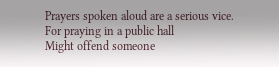Prayers spoken aloud are a serious vice.
For praying in a public hall
Might offend someone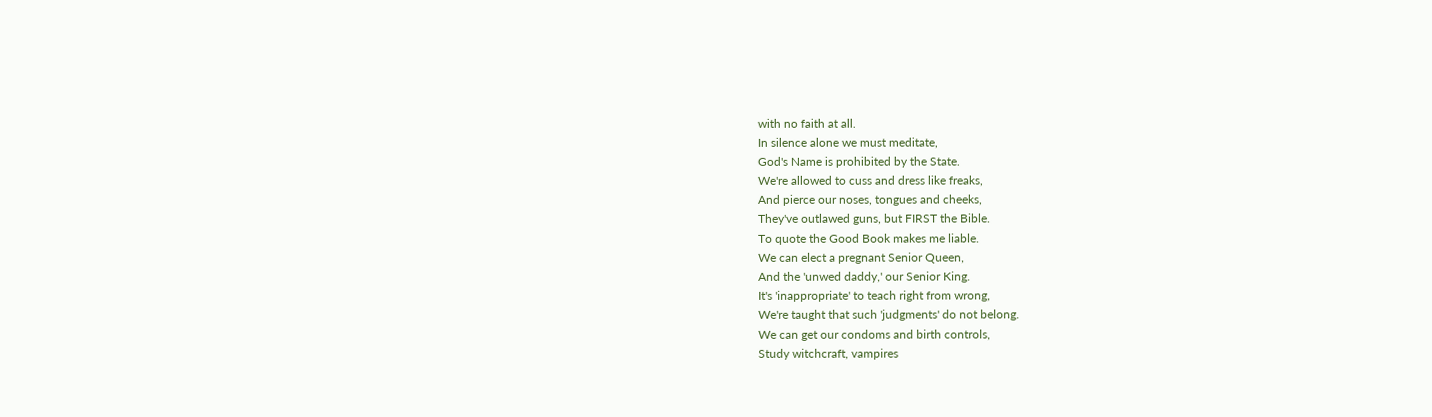with no faith at all.
In silence alone we must meditate,
God's Name is prohibited by the State.
We're allowed to cuss and dress like freaks,
And pierce our noses, tongues and cheeks,
They've outlawed guns, but FIRST the Bible.
To quote the Good Book makes me liable.
We can elect a pregnant Senior Queen,
And the 'unwed daddy,' our Senior King.
It's 'inappropriate' to teach right from wrong,
We're taught that such 'judgments' do not belong.
We can get our condoms and birth controls,
Study witchcraft, vampires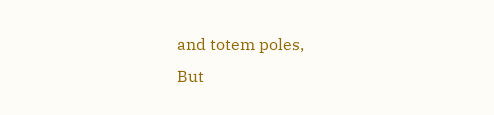and totem poles,
But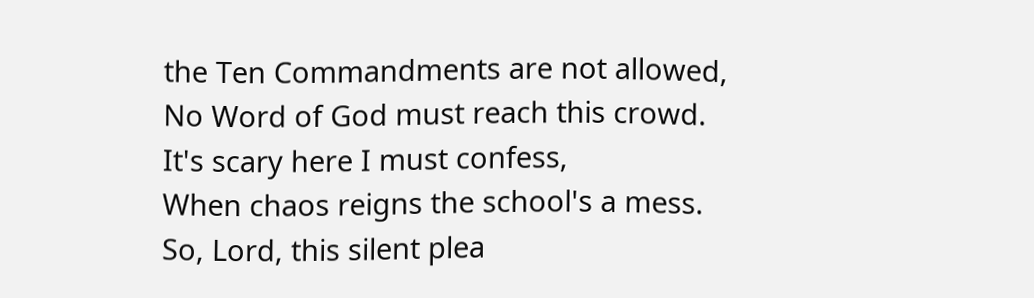the Ten Commandments are not allowed,
No Word of God must reach this crowd.
It's scary here I must confess,
When chaos reigns the school's a mess.
So, Lord, this silent plea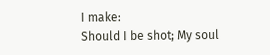I make:
Should I be shot; My soul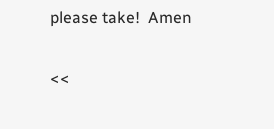please take!  Amen

<<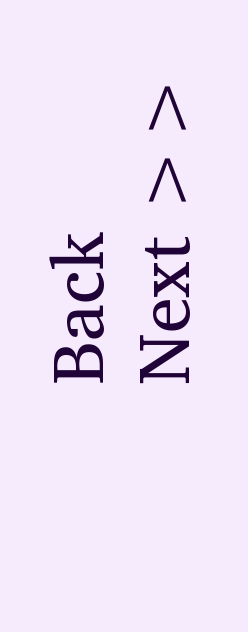Back                                       Next >>